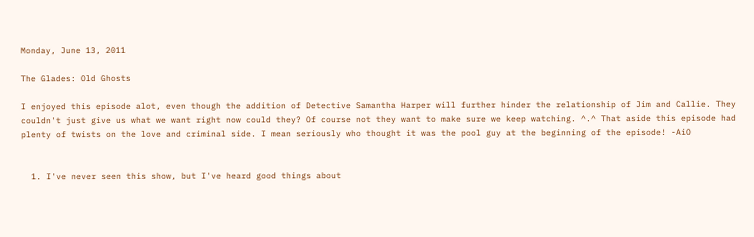Monday, June 13, 2011

The Glades: Old Ghosts

I enjoyed this episode alot, even though the addition of Detective Samantha Harper will further hinder the relationship of Jim and Callie. They couldn't just give us what we want right now could they? Of course not they want to make sure we keep watching. ^.^ That aside this episode had plenty of twists on the love and criminal side. I mean seriously who thought it was the pool guy at the beginning of the episode! -AiO


  1. I've never seen this show, but I've heard good things about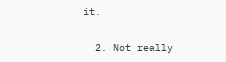it.

  2. Not really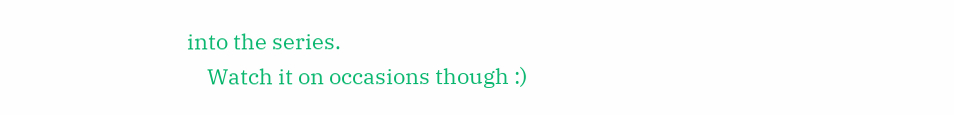into the series.
    Watch it on occasions though :)